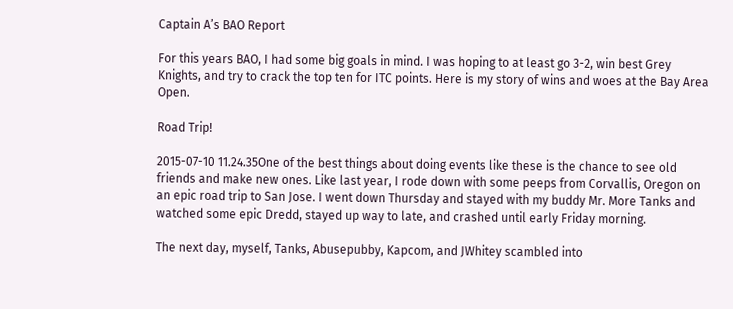Captain A’s BAO Report

For this years BAO, I had some big goals in mind. I was hoping to at least go 3-2, win best Grey Knights, and try to crack the top ten for ITC points. Here is my story of wins and woes at the Bay Area Open.

Road Trip!

2015-07-10 11.24.35One of the best things about doing events like these is the chance to see old friends and make new ones. Like last year, I rode down with some peeps from Corvallis, Oregon on an epic road trip to San Jose. I went down Thursday and stayed with my buddy Mr. More Tanks and watched some epic Dredd, stayed up way to late, and crashed until early Friday morning.

The next day, myself, Tanks, Abusepubby, Kapcom, and JWhitey scambled into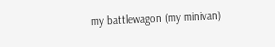my battlewagon (my minivan)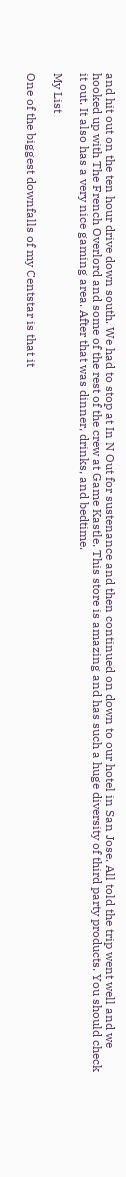and hit out on the ten hour drive down south. We had to stop at In N Out for sustenance and then continued on down to our hotel in San Jose. All told the trip went well and we hooked up with The French Overlord and some of the rest of the crew at Game Kastle. This store is amazing and has such a huge diversity of third party products. You should check it out. It also has a very nice gaming area. After that was dinner, drinks, and bedtime.

My List

One of the biggest downfalls of my Centstar is that it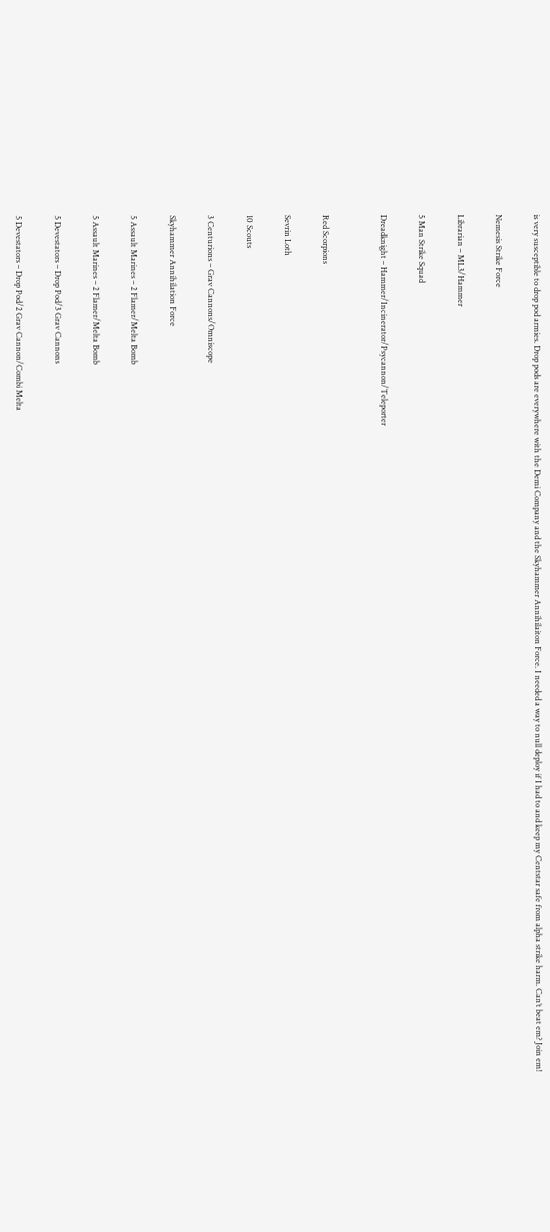is very susceptible to drop pod armies. Drop pods are everywhere with the Demi Company and the Skyhammer Annihilaiton Force. I needed a way to null deploy if I had to and keep my Centstar safe from alpha strike harm. Can’t beat em? Join em!

Nemesis Strike Force

Librarian – ML3/Hammer

5 Man Strike Squad

Dreadknight – Hammer/Incinerator/Psycannon/Teleporter


Red Scorpions

Sevrin Loth

10 Scouts

3 Centurions – Grav Cannons/Omniscope

Skyhammer Annihilation Force

5 Assault Marines – 2 Flamer/Melta Bomb

5 Assault Marines – 2 Flamer/Melta Bomb

5 Devestators – Drop Pod/3 Grav Cannons

5 Devestators – Drop Pod/2 Grav Cannon/Combi Melta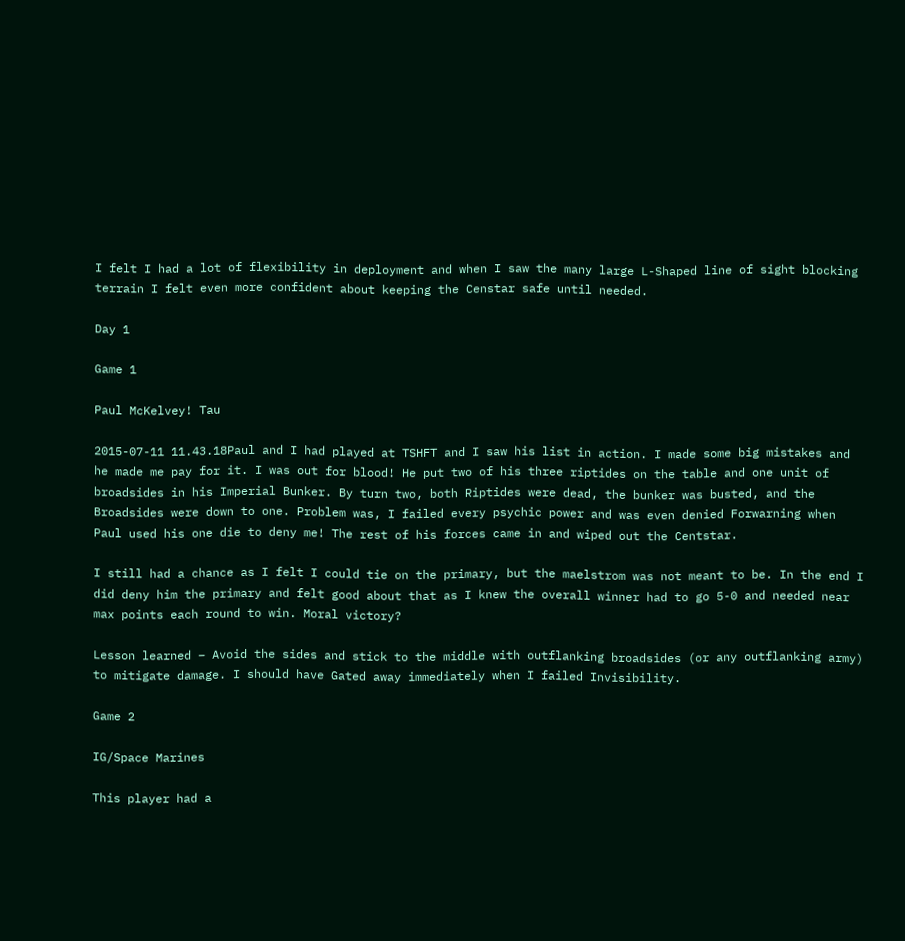I felt I had a lot of flexibility in deployment and when I saw the many large L-Shaped line of sight blocking terrain I felt even more confident about keeping the Censtar safe until needed.

Day 1

Game 1

Paul McKelvey! Tau

2015-07-11 11.43.18Paul and I had played at TSHFT and I saw his list in action. I made some big mistakes and he made me pay for it. I was out for blood! He put two of his three riptides on the table and one unit of broadsides in his Imperial Bunker. By turn two, both Riptides were dead, the bunker was busted, and the Broadsides were down to one. Problem was, I failed every psychic power and was even denied Forwarning when Paul used his one die to deny me! The rest of his forces came in and wiped out the Centstar.

I still had a chance as I felt I could tie on the primary, but the maelstrom was not meant to be. In the end I did deny him the primary and felt good about that as I knew the overall winner had to go 5-0 and needed near max points each round to win. Moral victory?

Lesson learned – Avoid the sides and stick to the middle with outflanking broadsides (or any outflanking army) to mitigate damage. I should have Gated away immediately when I failed Invisibility.

Game 2

IG/Space Marines

This player had a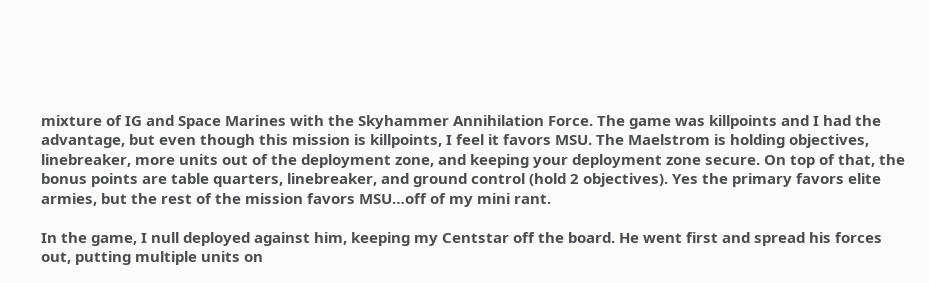mixture of IG and Space Marines with the Skyhammer Annihilation Force. The game was killpoints and I had the advantage, but even though this mission is killpoints, I feel it favors MSU. The Maelstrom is holding objectives, linebreaker, more units out of the deployment zone, and keeping your deployment zone secure. On top of that, the bonus points are table quarters, linebreaker, and ground control (hold 2 objectives). Yes the primary favors elite armies, but the rest of the mission favors MSU…off of my mini rant.

In the game, I null deployed against him, keeping my Centstar off the board. He went first and spread his forces out, putting multiple units on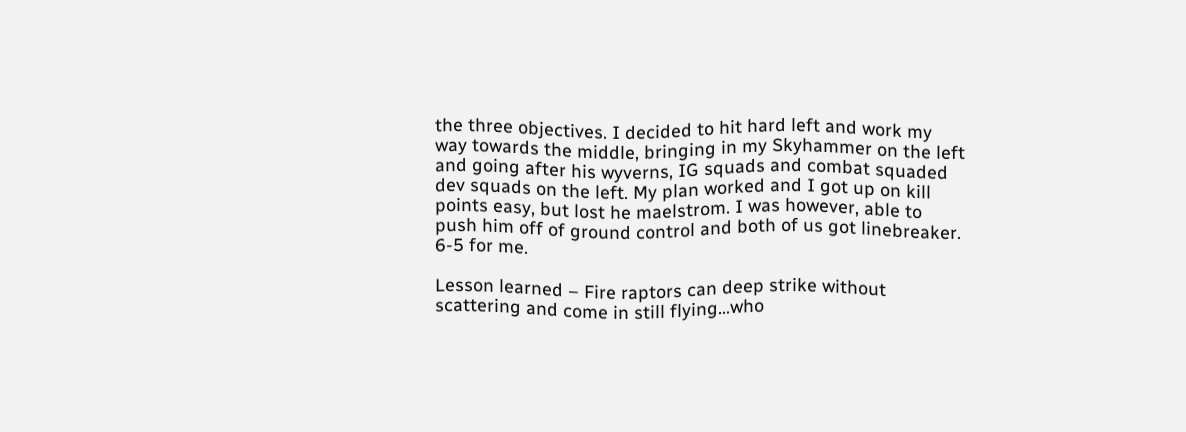the three objectives. I decided to hit hard left and work my way towards the middle, bringing in my Skyhammer on the left and going after his wyverns, IG squads and combat squaded dev squads on the left. My plan worked and I got up on kill points easy, but lost he maelstrom. I was however, able to push him off of ground control and both of us got linebreaker. 6-5 for me.

Lesson learned – Fire raptors can deep strike without scattering and come in still flying…who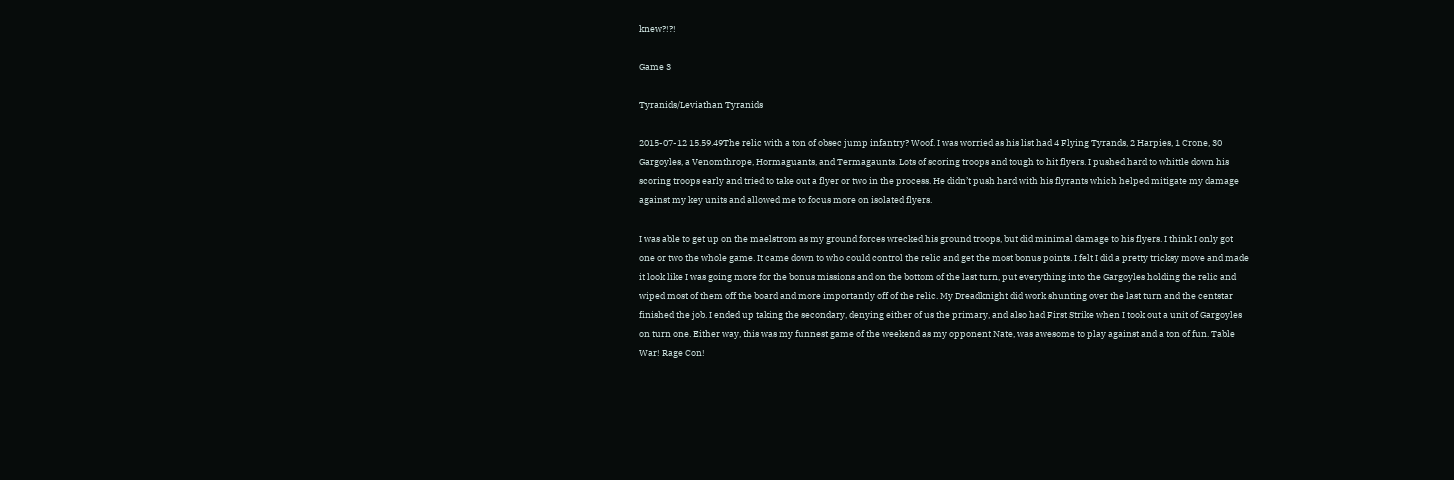knew?!?!

Game 3

Tyranids/Leviathan Tyranids

2015-07-12 15.59.49The relic with a ton of obsec jump infantry? Woof. I was worried as his list had 4 Flying Tyrands, 2 Harpies, 1 Crone, 30 Gargoyles, a Venomthrope, Hormaguants, and Termagaunts. Lots of scoring troops and tough to hit flyers. I pushed hard to whittle down his scoring troops early and tried to take out a flyer or two in the process. He didn’t push hard with his flyrants which helped mitigate my damage against my key units and allowed me to focus more on isolated flyers.

I was able to get up on the maelstrom as my ground forces wrecked his ground troops, but did minimal damage to his flyers. I think I only got one or two the whole game. It came down to who could control the relic and get the most bonus points. I felt I did a pretty tricksy move and made it look like I was going more for the bonus missions and on the bottom of the last turn, put everything into the Gargoyles holding the relic and wiped most of them off the board and more importantly off of the relic. My Dreadknight did work shunting over the last turn and the centstar finished the job. I ended up taking the secondary, denying either of us the primary, and also had First Strike when I took out a unit of Gargoyles on turn one. Either way, this was my funnest game of the weekend as my opponent Nate, was awesome to play against and a ton of fun. Table War! Rage Con!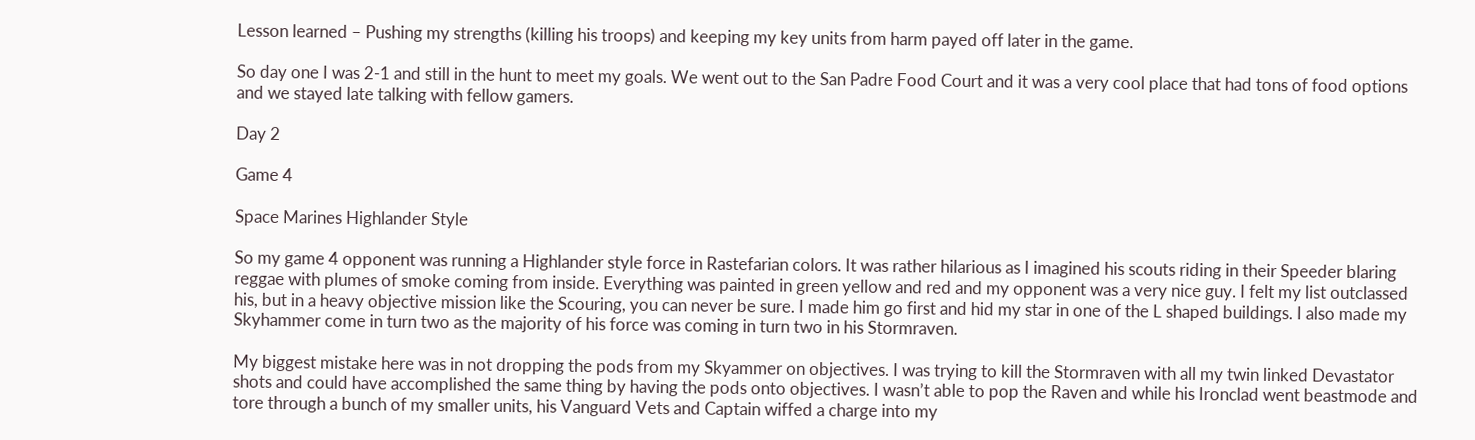Lesson learned – Pushing my strengths (killing his troops) and keeping my key units from harm payed off later in the game.

So day one I was 2-1 and still in the hunt to meet my goals. We went out to the San Padre Food Court and it was a very cool place that had tons of food options and we stayed late talking with fellow gamers.

Day 2

Game 4

Space Marines Highlander Style

So my game 4 opponent was running a Highlander style force in Rastefarian colors. It was rather hilarious as I imagined his scouts riding in their Speeder blaring reggae with plumes of smoke coming from inside. Everything was painted in green yellow and red and my opponent was a very nice guy. I felt my list outclassed his, but in a heavy objective mission like the Scouring, you can never be sure. I made him go first and hid my star in one of the L shaped buildings. I also made my Skyhammer come in turn two as the majority of his force was coming in turn two in his Stormraven.

My biggest mistake here was in not dropping the pods from my Skyammer on objectives. I was trying to kill the Stormraven with all my twin linked Devastator shots and could have accomplished the same thing by having the pods onto objectives. I wasn’t able to pop the Raven and while his Ironclad went beastmode and tore through a bunch of my smaller units, his Vanguard Vets and Captain wiffed a charge into my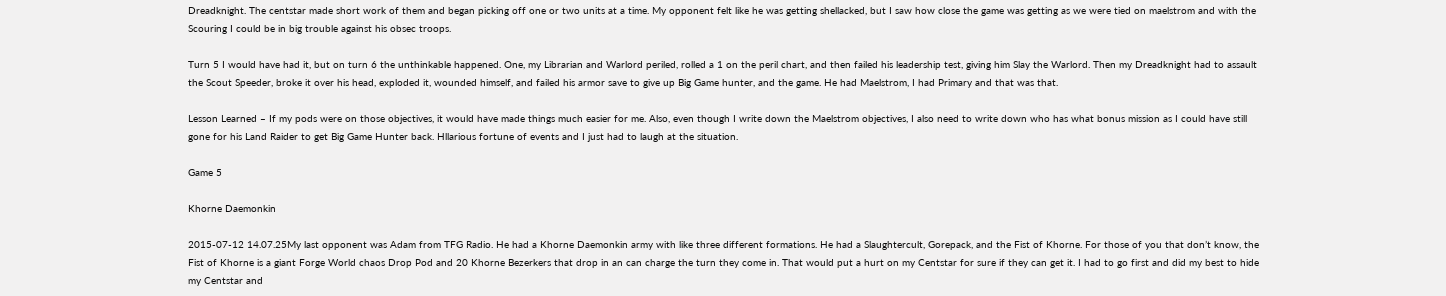Dreadknight. The centstar made short work of them and began picking off one or two units at a time. My opponent felt like he was getting shellacked, but I saw how close the game was getting as we were tied on maelstrom and with the Scouring I could be in big trouble against his obsec troops.

Turn 5 I would have had it, but on turn 6 the unthinkable happened. One, my Librarian and Warlord periled, rolled a 1 on the peril chart, and then failed his leadership test, giving him Slay the Warlord. Then my Dreadknight had to assault the Scout Speeder, broke it over his head, exploded it, wounded himself, and failed his armor save to give up Big Game hunter, and the game. He had Maelstrom, I had Primary and that was that.

Lesson Learned – If my pods were on those objectives, it would have made things much easier for me. Also, even though I write down the Maelstrom objectives, I also need to write down who has what bonus mission as I could have still gone for his Land Raider to get Big Game Hunter back. Hllarious fortune of events and I just had to laugh at the situation.

Game 5

Khorne Daemonkin

2015-07-12 14.07.25My last opponent was Adam from TFG Radio. He had a Khorne Daemonkin army with like three different formations. He had a Slaughtercult, Gorepack, and the Fist of Khorne. For those of you that don’t know, the Fist of Khorne is a giant Forge World chaos Drop Pod and 20 Khorne Bezerkers that drop in an can charge the turn they come in. That would put a hurt on my Centstar for sure if they can get it. I had to go first and did my best to hide my Centstar and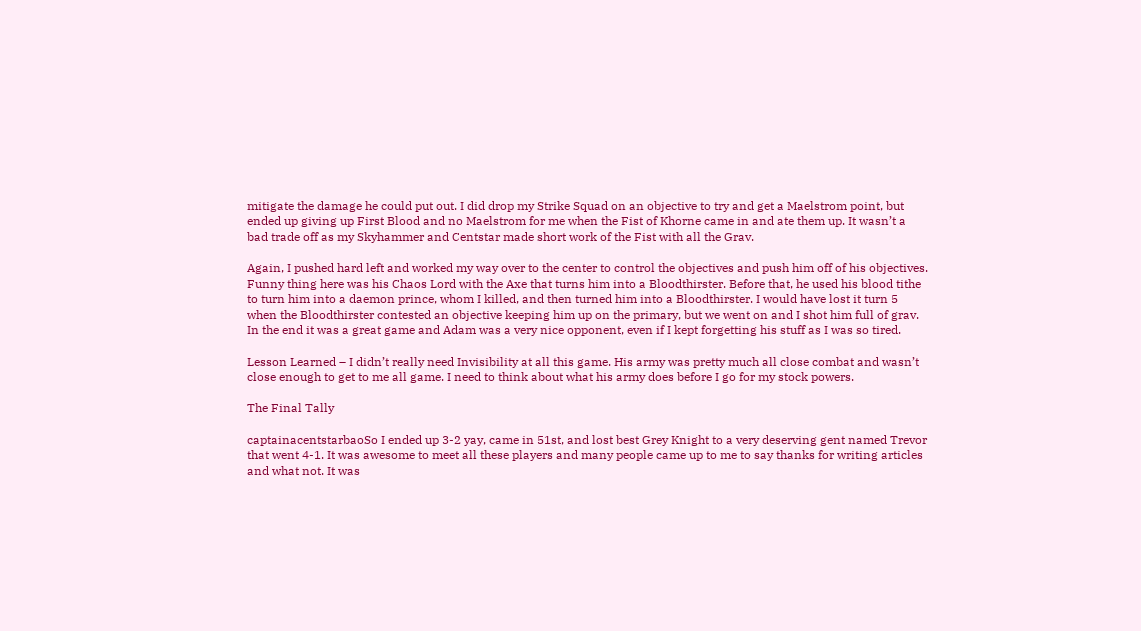mitigate the damage he could put out. I did drop my Strike Squad on an objective to try and get a Maelstrom point, but ended up giving up First Blood and no Maelstrom for me when the Fist of Khorne came in and ate them up. It wasn’t a bad trade off as my Skyhammer and Centstar made short work of the Fist with all the Grav.

Again, I pushed hard left and worked my way over to the center to control the objectives and push him off of his objectives. Funny thing here was his Chaos Lord with the Axe that turns him into a Bloodthirster. Before that, he used his blood tithe to turn him into a daemon prince, whom I killed, and then turned him into a Bloodthirster. I would have lost it turn 5 when the Bloodthirster contested an objective keeping him up on the primary, but we went on and I shot him full of grav. In the end it was a great game and Adam was a very nice opponent, even if I kept forgetting his stuff as I was so tired.

Lesson Learned – I didn’t really need Invisibility at all this game. His army was pretty much all close combat and wasn’t close enough to get to me all game. I need to think about what his army does before I go for my stock powers.

The Final Tally

captainacentstarbaoSo I ended up 3-2 yay, came in 51st, and lost best Grey Knight to a very deserving gent named Trevor that went 4-1. It was awesome to meet all these players and many people came up to me to say thanks for writing articles and what not. It was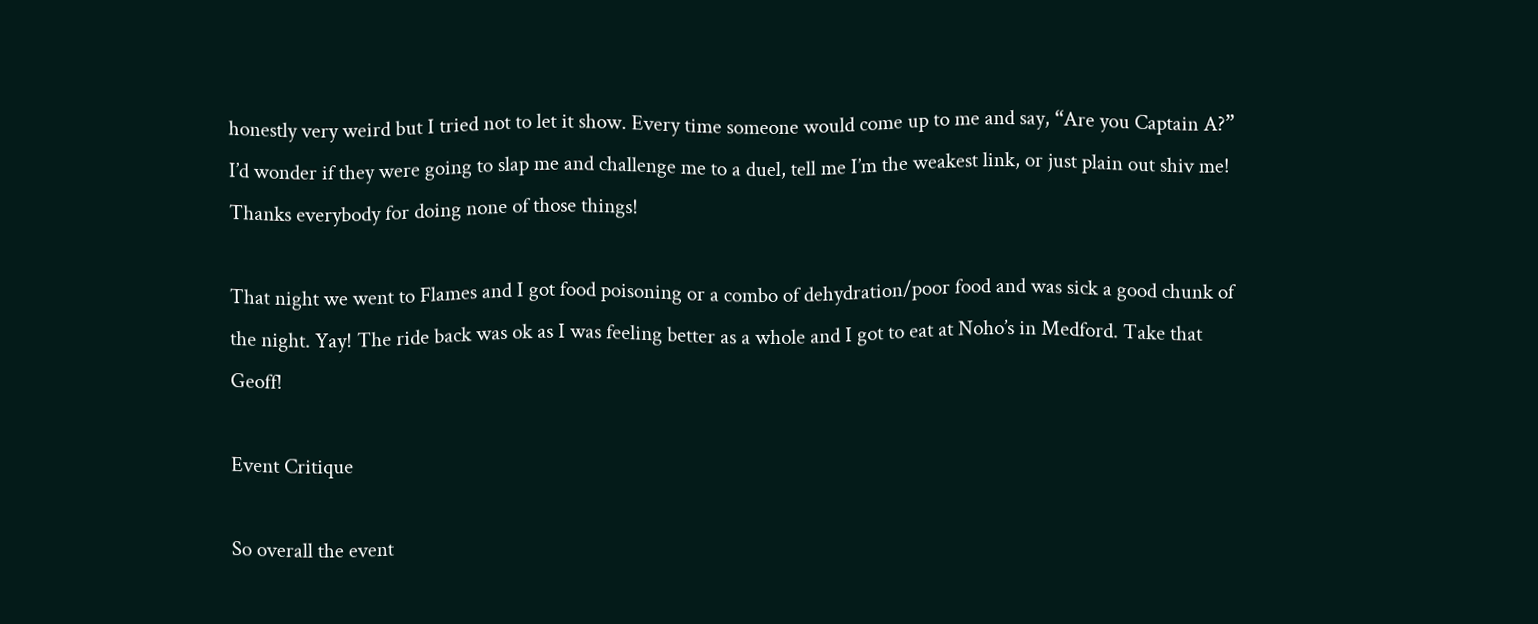honestly very weird but I tried not to let it show. Every time someone would come up to me and say, “Are you Captain A?” I’d wonder if they were going to slap me and challenge me to a duel, tell me I’m the weakest link, or just plain out shiv me! Thanks everybody for doing none of those things!

That night we went to Flames and I got food poisoning or a combo of dehydration/poor food and was sick a good chunk of the night. Yay! The ride back was ok as I was feeling better as a whole and I got to eat at Noho’s in Medford. Take that Geoff!

Event Critique

So overall the event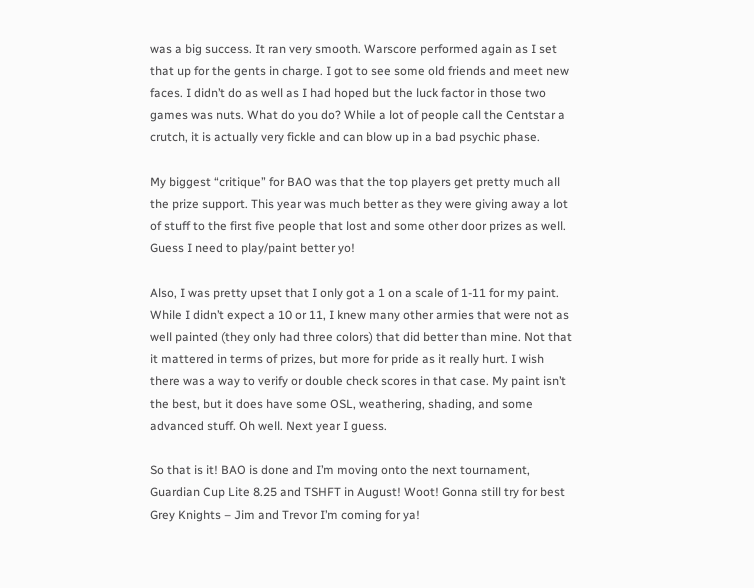was a big success. It ran very smooth. Warscore performed again as I set that up for the gents in charge. I got to see some old friends and meet new faces. I didn’t do as well as I had hoped but the luck factor in those two games was nuts. What do you do? While a lot of people call the Centstar a crutch, it is actually very fickle and can blow up in a bad psychic phase.

My biggest “critique” for BAO was that the top players get pretty much all the prize support. This year was much better as they were giving away a lot of stuff to the first five people that lost and some other door prizes as well. Guess I need to play/paint better yo!

Also, I was pretty upset that I only got a 1 on a scale of 1-11 for my paint. While I didn’t expect a 10 or 11, I knew many other armies that were not as well painted (they only had three colors) that did better than mine. Not that it mattered in terms of prizes, but more for pride as it really hurt. I wish there was a way to verify or double check scores in that case. My paint isn’t the best, but it does have some OSL, weathering, shading, and some advanced stuff. Oh well. Next year I guess.

So that is it! BAO is done and I’m moving onto the next tournament, Guardian Cup Lite 8.25 and TSHFT in August! Woot! Gonna still try for best Grey Knights – Jim and Trevor I’m coming for ya!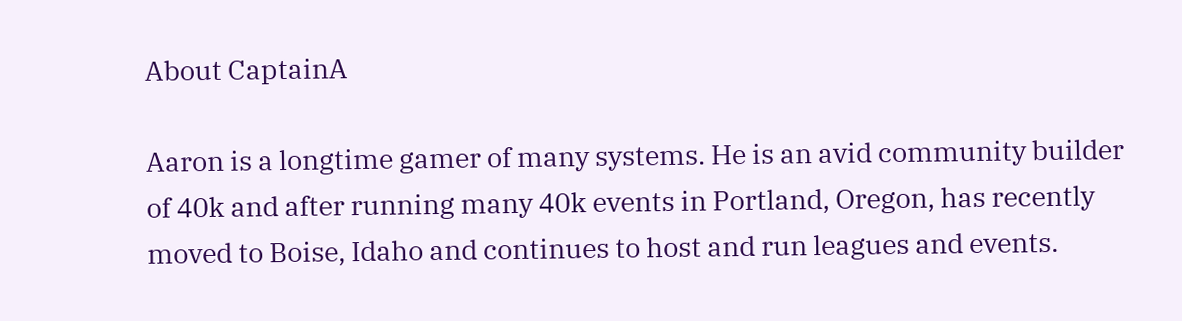About CaptainA

Aaron is a longtime gamer of many systems. He is an avid community builder of 40k and after running many 40k events in Portland, Oregon, has recently moved to Boise, Idaho and continues to host and run leagues and events.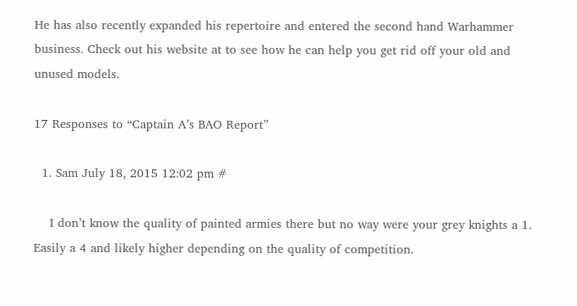He has also recently expanded his repertoire and entered the second hand Warhammer business. Check out his website at to see how he can help you get rid off your old and unused models.

17 Responses to “Captain A’s BAO Report”

  1. Sam July 18, 2015 12:02 pm #

    I don’t know the quality of painted armies there but no way were your grey knights a 1. Easily a 4 and likely higher depending on the quality of competition.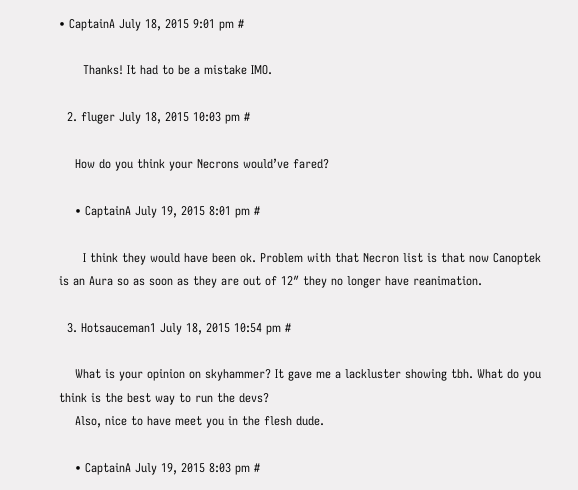• CaptainA July 18, 2015 9:01 pm #

      Thanks! It had to be a mistake IMO.

  2. fluger July 18, 2015 10:03 pm #

    How do you think your Necrons would’ve fared?

    • CaptainA July 19, 2015 8:01 pm #

      I think they would have been ok. Problem with that Necron list is that now Canoptek is an Aura so as soon as they are out of 12″ they no longer have reanimation.

  3. Hotsauceman1 July 18, 2015 10:54 pm #

    What is your opinion on skyhammer? It gave me a lackluster showing tbh. What do you think is the best way to run the devs?
    Also, nice to have meet you in the flesh dude.

    • CaptainA July 19, 2015 8:03 pm #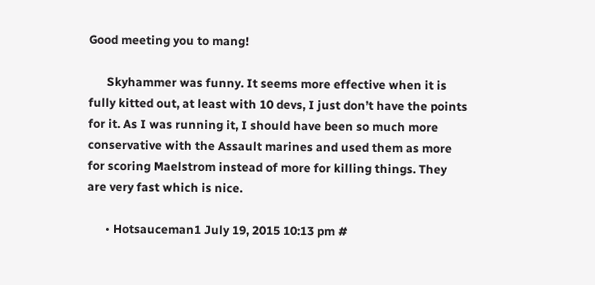Good meeting you to mang!

      Skyhammer was funny. It seems more effective when it is fully kitted out, at least with 10 devs, I just don’t have the points for it. As I was running it, I should have been so much more conservative with the Assault marines and used them as more for scoring Maelstrom instead of more for killing things. They are very fast which is nice.

      • Hotsauceman1 July 19, 2015 10:13 pm #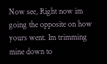Now see, Right now im going the opposite on how yours went. Im trimming mine down to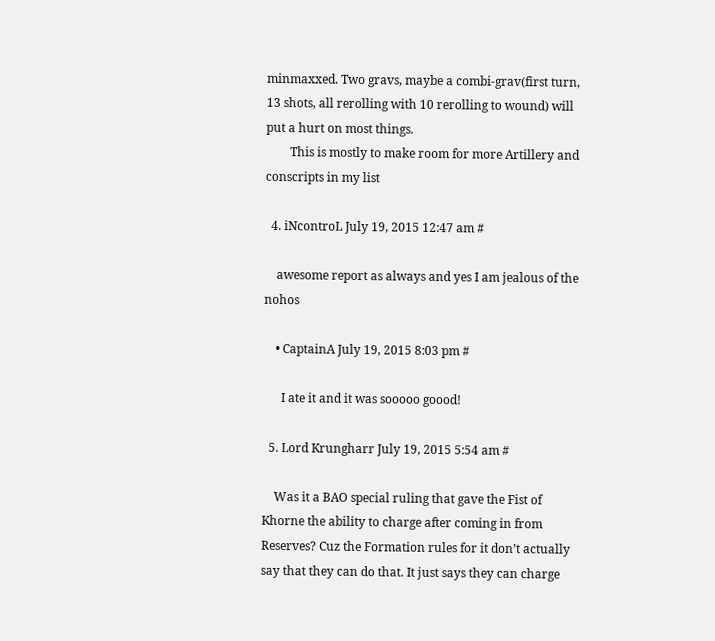minmaxxed. Two gravs, maybe a combi-grav(first turn, 13 shots, all rerolling with 10 rerolling to wound) will put a hurt on most things.
        This is mostly to make room for more Artillery and conscripts in my list

  4. iNcontroL July 19, 2015 12:47 am #

    awesome report as always and yes I am jealous of the nohos

    • CaptainA July 19, 2015 8:03 pm #

      I ate it and it was sooooo goood!

  5. Lord Krungharr July 19, 2015 5:54 am #

    Was it a BAO special ruling that gave the Fist of Khorne the ability to charge after coming in from Reserves? Cuz the Formation rules for it don’t actually say that they can do that. It just says they can charge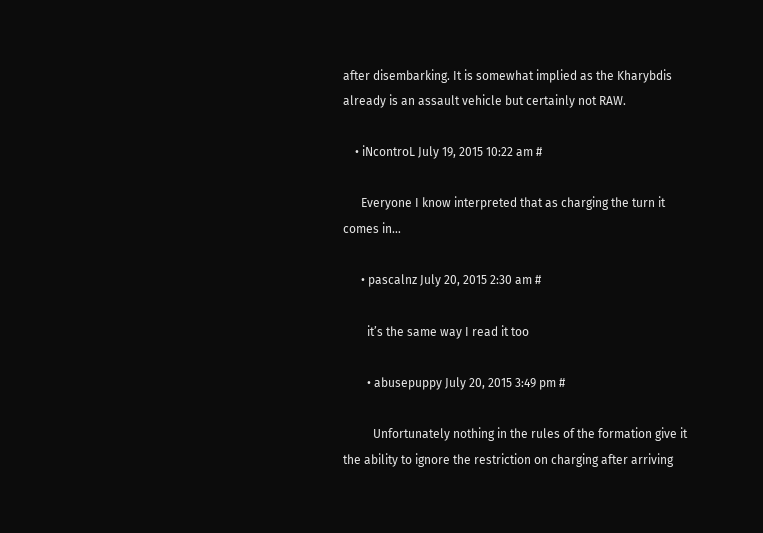after disembarking. It is somewhat implied as the Kharybdis already is an assault vehicle but certainly not RAW.

    • iNcontroL July 19, 2015 10:22 am #

      Everyone I know interpreted that as charging the turn it comes in…

      • pascalnz July 20, 2015 2:30 am #

        it’s the same way I read it too

        • abusepuppy July 20, 2015 3:49 pm #

          Unfortunately nothing in the rules of the formation give it the ability to ignore the restriction on charging after arriving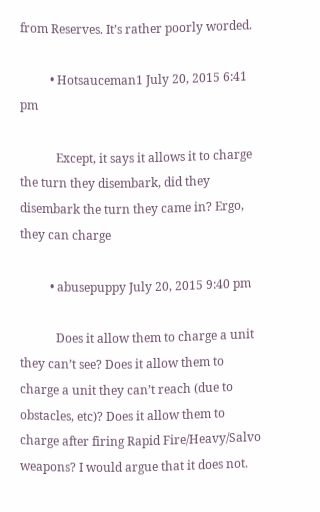from Reserves. It’s rather poorly worded.

          • Hotsauceman1 July 20, 2015 6:41 pm

            Except, it says it allows it to charge the turn they disembark, did they disembark the turn they came in? Ergo, they can charge

          • abusepuppy July 20, 2015 9:40 pm

            Does it allow them to charge a unit they can’t see? Does it allow them to charge a unit they can’t reach (due to obstacles, etc)? Does it allow them to charge after firing Rapid Fire/Heavy/Salvo weapons? I would argue that it does not.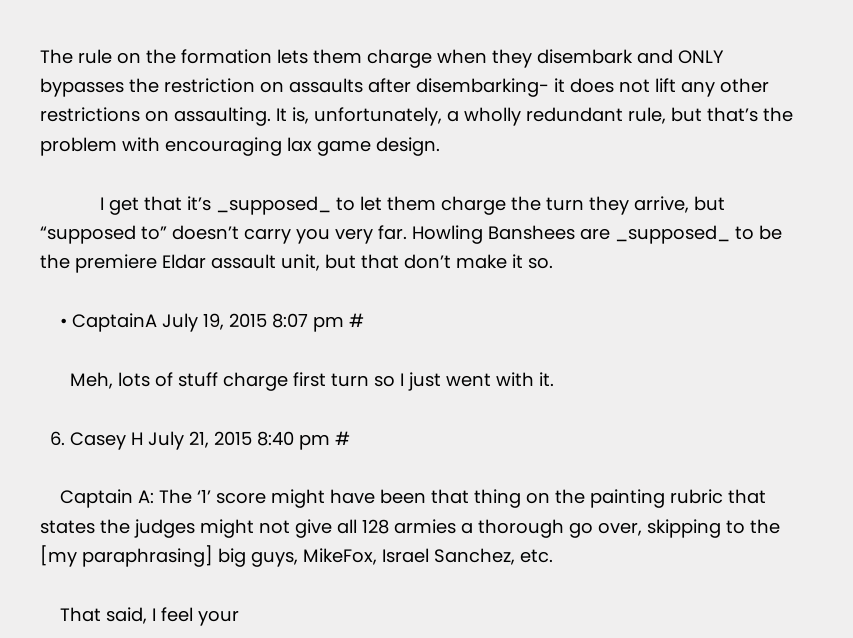The rule on the formation lets them charge when they disembark and ONLY bypasses the restriction on assaults after disembarking- it does not lift any other restrictions on assaulting. It is, unfortunately, a wholly redundant rule, but that’s the problem with encouraging lax game design.

            I get that it’s _supposed_ to let them charge the turn they arrive, but “supposed to” doesn’t carry you very far. Howling Banshees are _supposed_ to be the premiere Eldar assault unit, but that don’t make it so.

    • CaptainA July 19, 2015 8:07 pm #

      Meh, lots of stuff charge first turn so I just went with it.

  6. Casey H July 21, 2015 8:40 pm #

    Captain A: The ‘1’ score might have been that thing on the painting rubric that states the judges might not give all 128 armies a thorough go over, skipping to the [my paraphrasing] big guys, MikeFox, Israel Sanchez, etc.

    That said, I feel your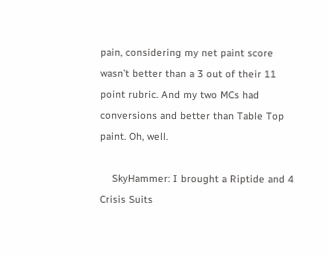pain, considering my net paint score wasn’t better than a 3 out of their 11 point rubric. And my two MCs had conversions and better than Table Top paint. Oh, well.

    SkyHammer: I brought a Riptide and 4 Crisis Suits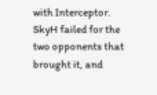with Interceptor. SkyH failed for the two opponents that brought it, and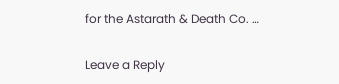for the Astarath & Death Co. …

Leave a Reply